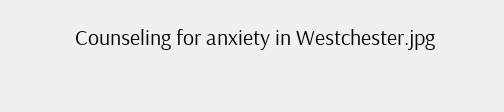Counseling for anxiety in Westchester.jpg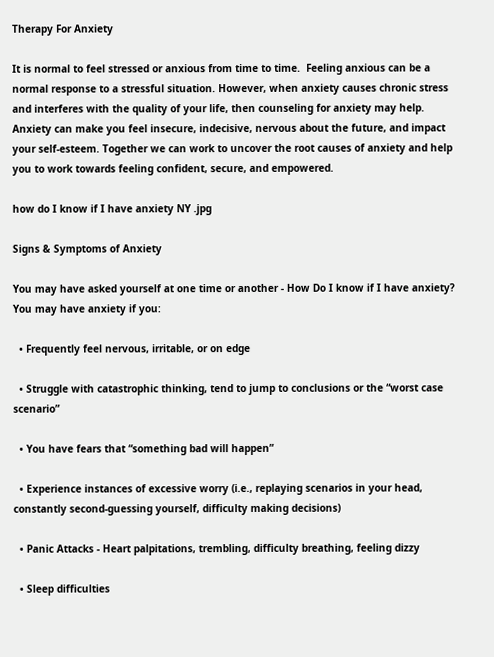Therapy For Anxiety

It is normal to feel stressed or anxious from time to time.  Feeling anxious can be a normal response to a stressful situation. However, when anxiety causes chronic stress and interferes with the quality of your life, then counseling for anxiety may help. Anxiety can make you feel insecure, indecisive, nervous about the future, and impact your self-esteem. Together we can work to uncover the root causes of anxiety and help you to work towards feeling confident, secure, and empowered.

how do I know if I have anxiety NY .jpg

Signs & Symptoms of Anxiety

You may have asked yourself at one time or another - How Do I know if I have anxiety? You may have anxiety if you:

  • Frequently feel nervous, irritable, or on edge

  • Struggle with catastrophic thinking, tend to jump to conclusions or the “worst case scenario”

  • You have fears that “something bad will happen”

  • Experience instances of excessive worry (i.e., replaying scenarios in your head, constantly second-guessing yourself, difficulty making decisions)

  • Panic Attacks - Heart palpitations, trembling, difficulty breathing, feeling dizzy

  • Sleep difficulties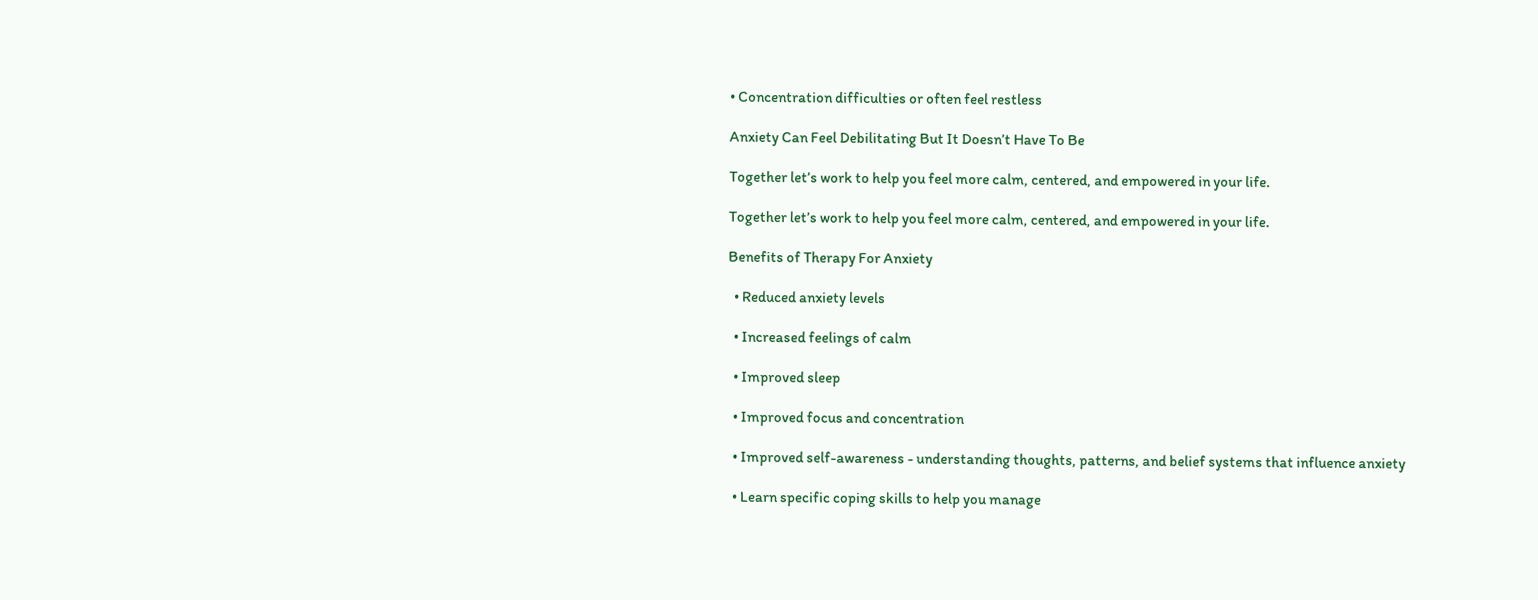• Concentration difficulties or often feel restless

Anxiety Can Feel Debilitating But It Doesn’t Have To Be

Together let’s work to help you feel more calm, centered, and empowered in your life.

Together let’s work to help you feel more calm, centered, and empowered in your life.

Benefits of Therapy For Anxiety

  • Reduced anxiety levels

  • Increased feelings of calm

  • Improved sleep

  • Improved focus and concentration

  • Improved self-awareness - understanding thoughts, patterns, and belief systems that influence anxiety

  • Learn specific coping skills to help you manage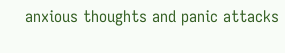anxious thoughts and panic attacks